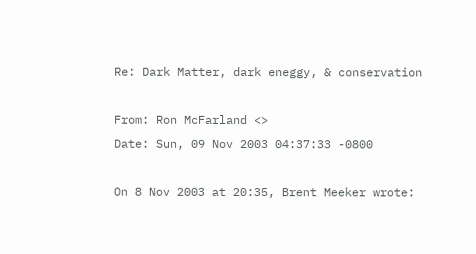Re: Dark Matter, dark eneggy, & conservation

From: Ron McFarland <>
Date: Sun, 09 Nov 2003 04:37:33 -0800

On 8 Nov 2003 at 20:35, Brent Meeker wrote: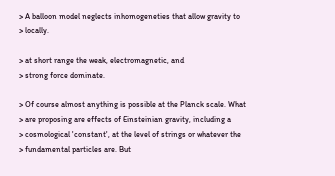> A balloon model neglects inhomogeneties that allow gravity to
> locally.

> at short range the weak, electromagnetic, and
> strong force dominate.

> Of course almost anything is possible at the Planck scale. What
> are proposing are effects of Einsteinian gravity, including a
> cosmological 'constant', at the level of strings or whatever the
> fundamental particles are. But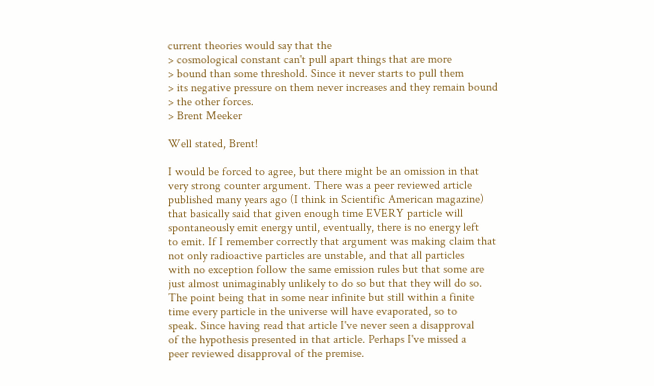current theories would say that the
> cosmological constant can't pull apart things that are more
> bound than some threshold. Since it never starts to pull them
> its negative pressure on them never increases and they remain bound
> the other forces.
> Brent Meeker

Well stated, Brent!

I would be forced to agree, but there might be an omission in that
very strong counter argument. There was a peer reviewed article
published many years ago (I think in Scientific American magazine)
that basically said that given enough time EVERY particle will
spontaneously emit energy until, eventually, there is no energy left
to emit. If I remember correctly that argument was making claim that
not only radioactive particles are unstable, and that all particles
with no exception follow the same emission rules but that some are
just almost unimaginably unlikely to do so but that they will do so.
The point being that in some near infinite but still within a finite
time every particle in the universe will have evaporated, so to
speak. Since having read that article I've never seen a disapproval
of the hypothesis presented in that article. Perhaps I've missed a
peer reviewed disapproval of the premise.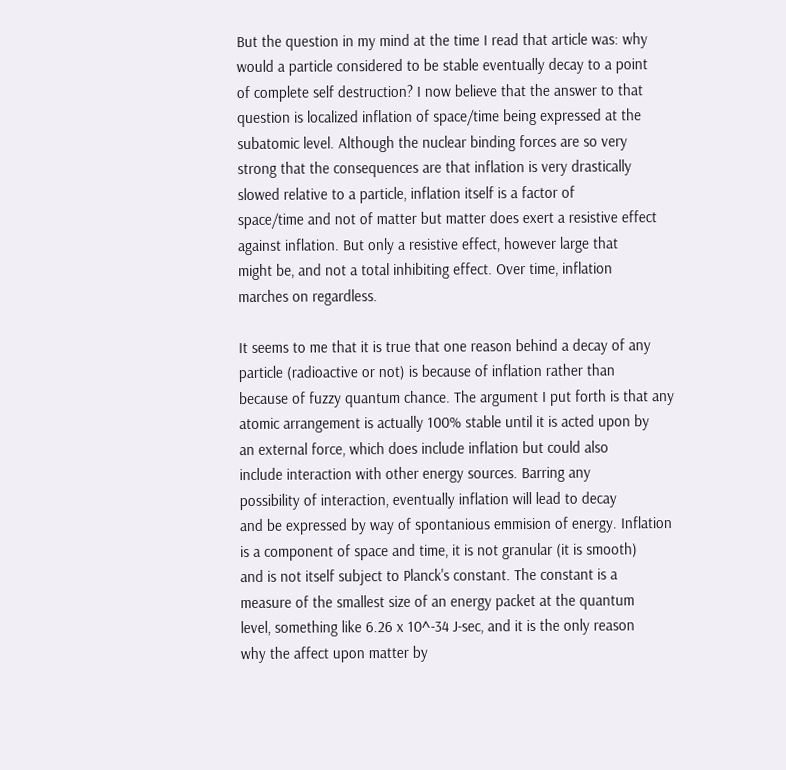But the question in my mind at the time I read that article was: why
would a particle considered to be stable eventually decay to a point
of complete self destruction? I now believe that the answer to that
question is localized inflation of space/time being expressed at the
subatomic level. Although the nuclear binding forces are so very
strong that the consequences are that inflation is very drastically
slowed relative to a particle, inflation itself is a factor of
space/time and not of matter but matter does exert a resistive effect
against inflation. But only a resistive effect, however large that
might be, and not a total inhibiting effect. Over time, inflation
marches on regardless.

It seems to me that it is true that one reason behind a decay of any
particle (radioactive or not) is because of inflation rather than
because of fuzzy quantum chance. The argument I put forth is that any
atomic arrangement is actually 100% stable until it is acted upon by
an external force, which does include inflation but could also
include interaction with other energy sources. Barring any
possibility of interaction, eventually inflation will lead to decay
and be expressed by way of spontanious emmision of energy. Inflation
is a component of space and time, it is not granular (it is smooth)
and is not itself subject to Planck's constant. The constant is a
measure of the smallest size of an energy packet at the quantum
level, something like 6.26 x 10^-34 J-sec, and it is the only reason
why the affect upon matter by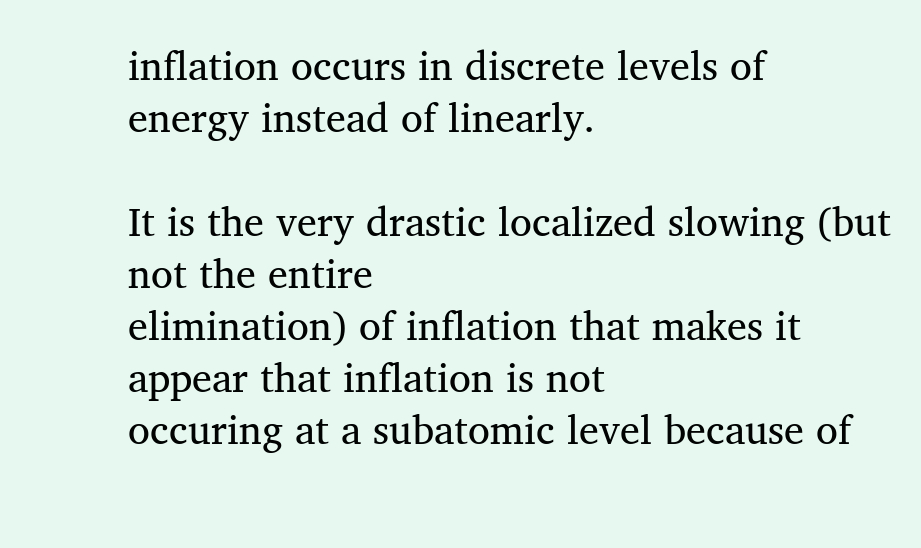inflation occurs in discrete levels of
energy instead of linearly.

It is the very drastic localized slowing (but not the entire
elimination) of inflation that makes it appear that inflation is not
occuring at a subatomic level because of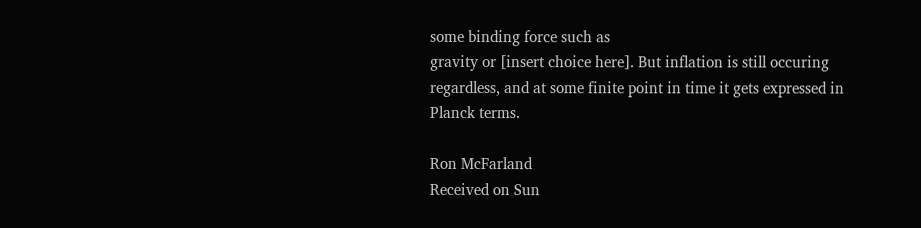some binding force such as
gravity or [insert choice here]. But inflation is still occuring
regardless, and at some finite point in time it gets expressed in
Planck terms.

Ron McFarland
Received on Sun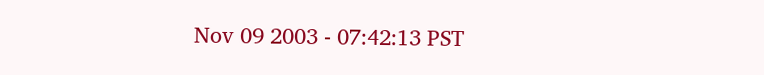Nov 09 2003 - 07:42:13 PST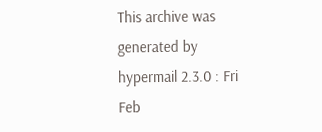This archive was generated by hypermail 2.3.0 : Fri Feb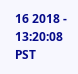16 2018 - 13:20:08 PST